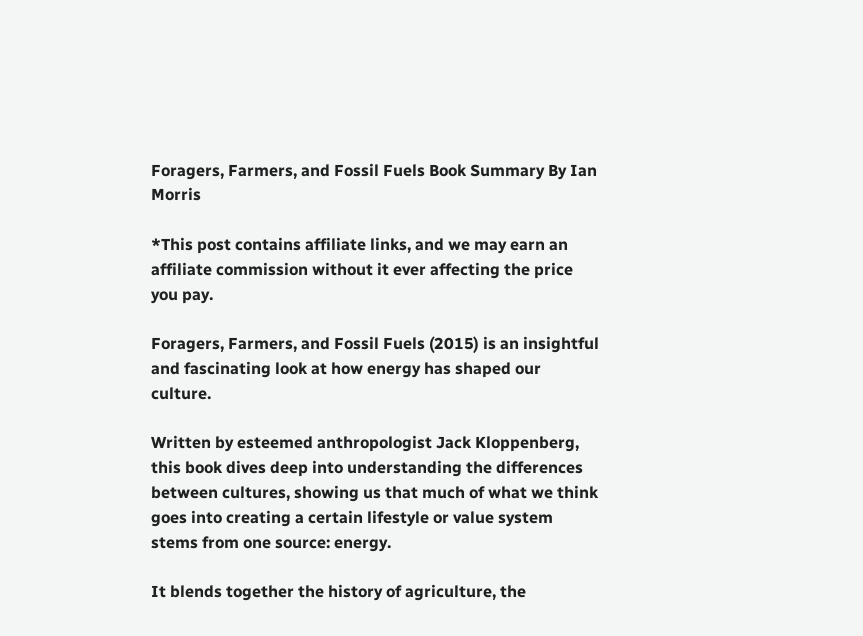Foragers, Farmers, and Fossil Fuels Book Summary By Ian Morris

*This post contains affiliate links, and we may earn an affiliate commission without it ever affecting the price you pay.

Foragers, Farmers, and Fossil Fuels (2015) is an insightful and fascinating look at how energy has shaped our culture.

Written by esteemed anthropologist Jack Kloppenberg, this book dives deep into understanding the differences between cultures, showing us that much of what we think goes into creating a certain lifestyle or value system stems from one source: energy.

It blends together the history of agriculture, the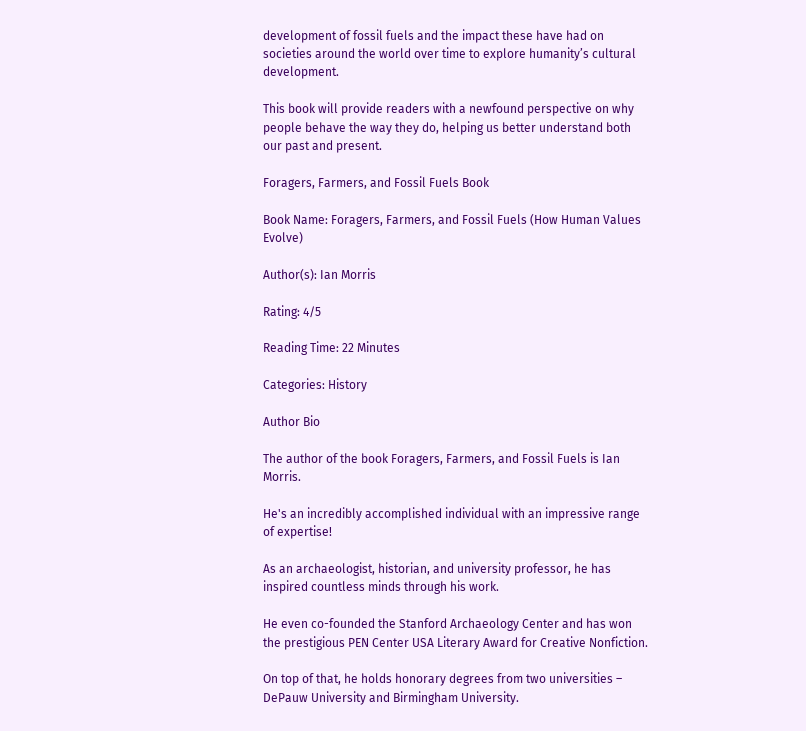development of fossil fuels and the impact these have had on societies around the world over time to explore humanity’s cultural development.

This book will provide readers with a newfound perspective on why people behave the way they do, helping us better understand both our past and present.

Foragers, Farmers, and Fossil Fuels Book

Book Name: Foragers, Farmers, and Fossil Fuels (How Human Values Evolve)

Author(s): Ian Morris

Rating: 4/5

Reading Time: 22 Minutes

Categories: History

Author Bio

The author of the book Foragers, Farmers, and Fossil Fuels is Ian Morris.

He's an incredibly accomplished individual with an impressive range of expertise!

As an archaeologist, historian, and university professor, he has inspired countless minds through his work.

He even co-founded the Stanford Archaeology Center and has won the prestigious PEN Center USA Literary Award for Creative Nonfiction.

On top of that, he holds honorary degrees from two universities – DePauw University and Birmingham University.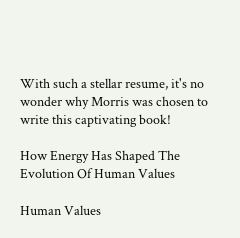With such a stellar resume, it's no wonder why Morris was chosen to write this captivating book!

How Energy Has Shaped The Evolution Of Human Values

Human Values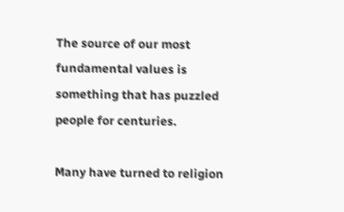The source of our most fundamental values is something that has puzzled people for centuries.

Many have turned to religion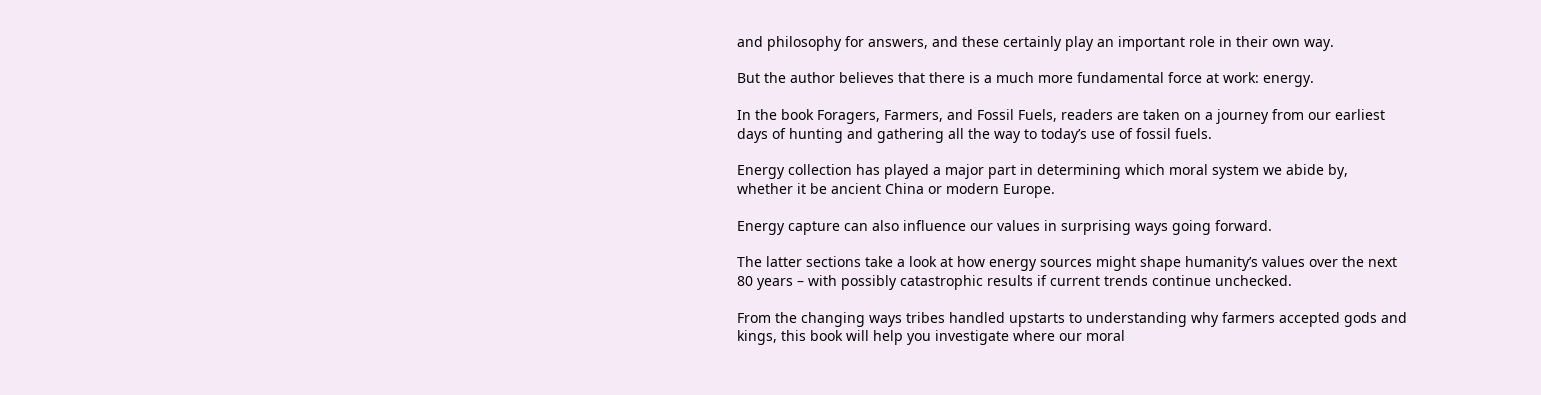and philosophy for answers, and these certainly play an important role in their own way.

But the author believes that there is a much more fundamental force at work: energy.

In the book Foragers, Farmers, and Fossil Fuels, readers are taken on a journey from our earliest days of hunting and gathering all the way to today’s use of fossil fuels.

Energy collection has played a major part in determining which moral system we abide by, whether it be ancient China or modern Europe.

Energy capture can also influence our values in surprising ways going forward.

The latter sections take a look at how energy sources might shape humanity’s values over the next 80 years – with possibly catastrophic results if current trends continue unchecked.

From the changing ways tribes handled upstarts to understanding why farmers accepted gods and kings, this book will help you investigate where our moral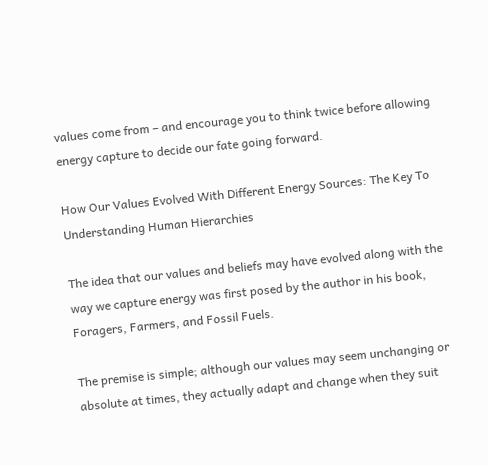values come from – and encourage you to think twice before allowing energy capture to decide our fate going forward.

How Our Values Evolved With Different Energy Sources: The Key To Understanding Human Hierarchies

The idea that our values and beliefs may have evolved along with the way we capture energy was first posed by the author in his book, Foragers, Farmers, and Fossil Fuels.

The premise is simple; although our values may seem unchanging or absolute at times, they actually adapt and change when they suit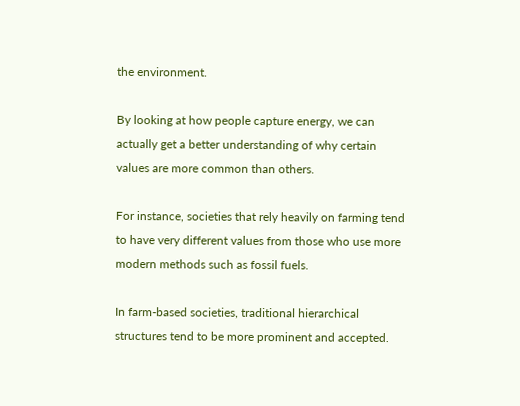the environment.

By looking at how people capture energy, we can actually get a better understanding of why certain values are more common than others.

For instance, societies that rely heavily on farming tend to have very different values from those who use more modern methods such as fossil fuels.

In farm-based societies, traditional hierarchical structures tend to be more prominent and accepted.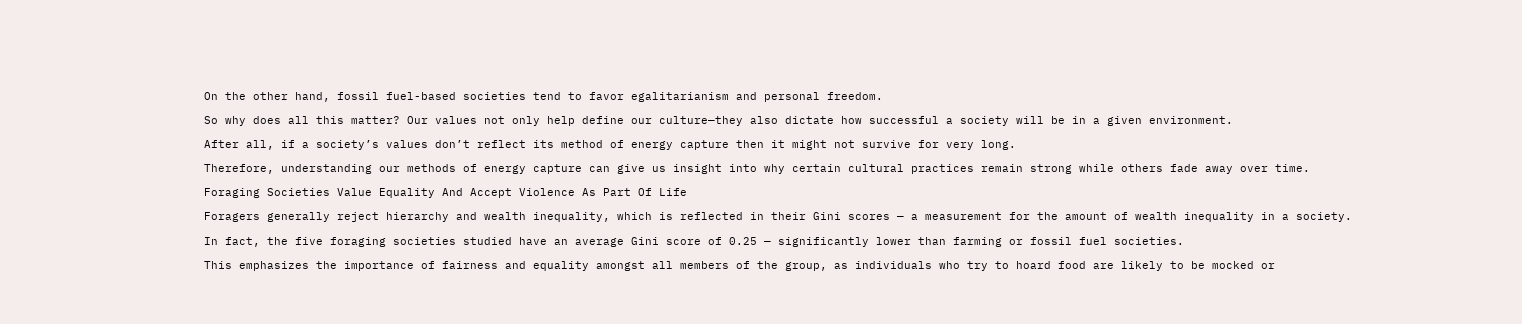On the other hand, fossil fuel-based societies tend to favor egalitarianism and personal freedom.

So why does all this matter? Our values not only help define our culture—they also dictate how successful a society will be in a given environment.

After all, if a society’s values don’t reflect its method of energy capture then it might not survive for very long.

Therefore, understanding our methods of energy capture can give us insight into why certain cultural practices remain strong while others fade away over time.

Foraging Societies Value Equality And Accept Violence As Part Of Life

Foragers generally reject hierarchy and wealth inequality, which is reflected in their Gini scores — a measurement for the amount of wealth inequality in a society.

In fact, the five foraging societies studied have an average Gini score of 0.25 — significantly lower than farming or fossil fuel societies.

This emphasizes the importance of fairness and equality amongst all members of the group, as individuals who try to hoard food are likely to be mocked or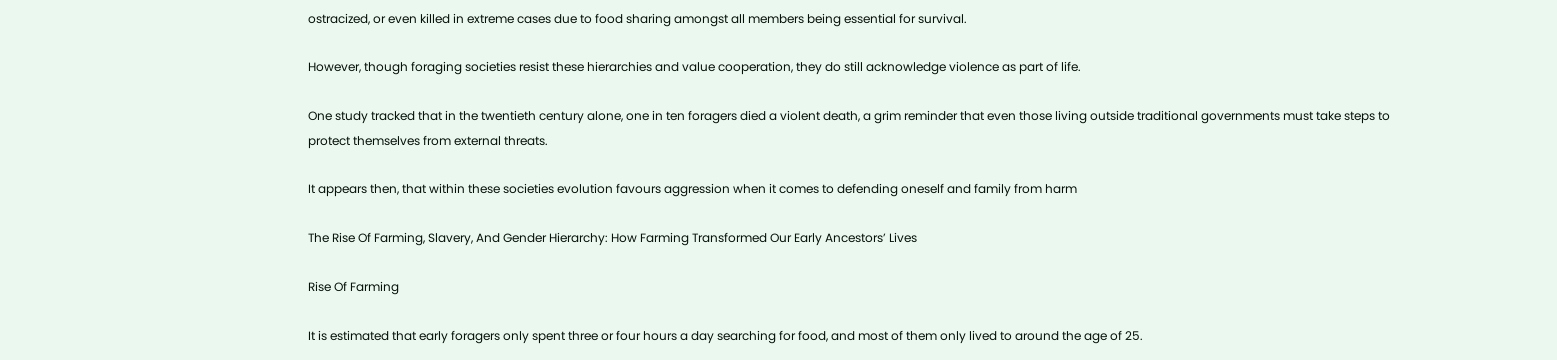ostracized, or even killed in extreme cases due to food sharing amongst all members being essential for survival.

However, though foraging societies resist these hierarchies and value cooperation, they do still acknowledge violence as part of life.

One study tracked that in the twentieth century alone, one in ten foragers died a violent death, a grim reminder that even those living outside traditional governments must take steps to protect themselves from external threats.

It appears then, that within these societies evolution favours aggression when it comes to defending oneself and family from harm

The Rise Of Farming, Slavery, And Gender Hierarchy: How Farming Transformed Our Early Ancestors’ Lives

Rise Of Farming

It is estimated that early foragers only spent three or four hours a day searching for food, and most of them only lived to around the age of 25.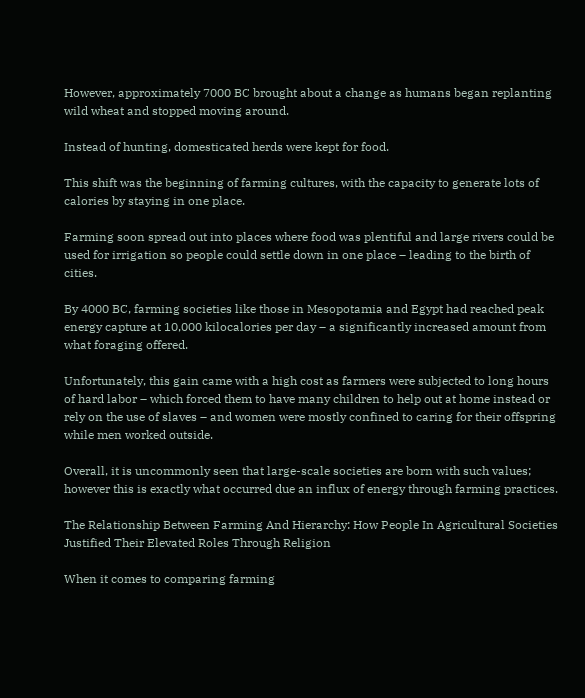However, approximately 7000 BC brought about a change as humans began replanting wild wheat and stopped moving around.

Instead of hunting, domesticated herds were kept for food.

This shift was the beginning of farming cultures, with the capacity to generate lots of calories by staying in one place.

Farming soon spread out into places where food was plentiful and large rivers could be used for irrigation so people could settle down in one place – leading to the birth of cities.

By 4000 BC, farming societies like those in Mesopotamia and Egypt had reached peak energy capture at 10,000 kilocalories per day – a significantly increased amount from what foraging offered.

Unfortunately, this gain came with a high cost as farmers were subjected to long hours of hard labor – which forced them to have many children to help out at home instead or rely on the use of slaves – and women were mostly confined to caring for their offspring while men worked outside.

Overall, it is uncommonly seen that large-scale societies are born with such values; however this is exactly what occurred due an influx of energy through farming practices.

The Relationship Between Farming And Hierarchy: How People In Agricultural Societies Justified Their Elevated Roles Through Religion

When it comes to comparing farming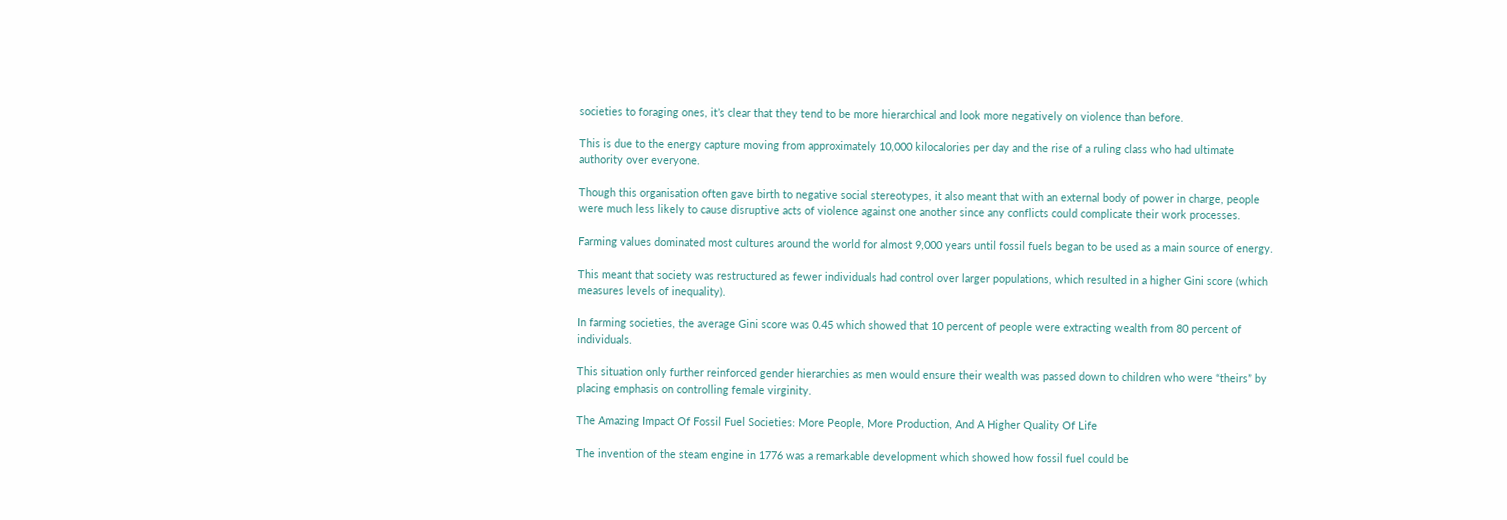societies to foraging ones, it’s clear that they tend to be more hierarchical and look more negatively on violence than before.

This is due to the energy capture moving from approximately 10,000 kilocalories per day and the rise of a ruling class who had ultimate authority over everyone.

Though this organisation often gave birth to negative social stereotypes, it also meant that with an external body of power in charge, people were much less likely to cause disruptive acts of violence against one another since any conflicts could complicate their work processes.

Farming values dominated most cultures around the world for almost 9,000 years until fossil fuels began to be used as a main source of energy.

This meant that society was restructured as fewer individuals had control over larger populations, which resulted in a higher Gini score (which measures levels of inequality).

In farming societies, the average Gini score was 0.45 which showed that 10 percent of people were extracting wealth from 80 percent of individuals.

This situation only further reinforced gender hierarchies as men would ensure their wealth was passed down to children who were “theirs” by placing emphasis on controlling female virginity.

The Amazing Impact Of Fossil Fuel Societies: More People, More Production, And A Higher Quality Of Life

The invention of the steam engine in 1776 was a remarkable development which showed how fossil fuel could be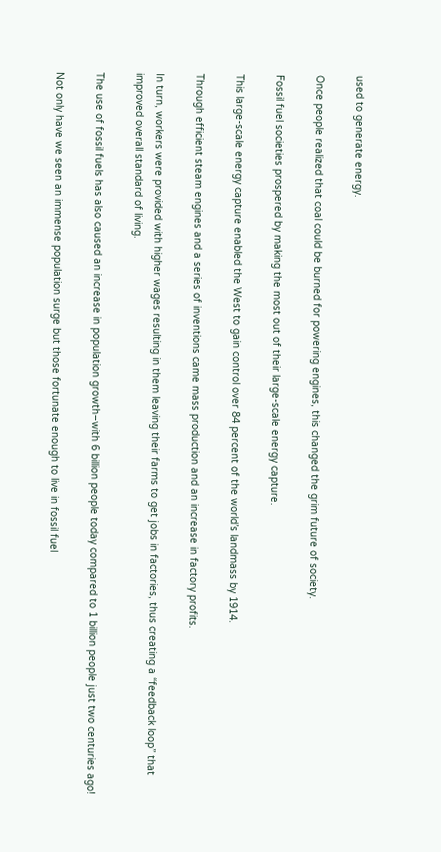used to generate energy.

Once people realized that coal could be burned for powering engines, this changed the grim future of society.

Fossil fuel societies prospered by making the most out of their large-scale energy capture.

This large-scale energy capture enabled the West to gain control over 84 percent of the world’s landmass by 1914.

Through efficient steam engines and a series of inventions came mass production and an increase in factory profits.

In turn, workers were provided with higher wages resulting in them leaving their farms to get jobs in factories, thus creating a “feedback loop” that improved overall standard of living.

The use of fossil fuels has also caused an increase in population growth–with 6 billion people today compared to 1 billion people just two centuries ago!

Not only have we seen an immense population surge but those fortunate enough to live in fossil fuel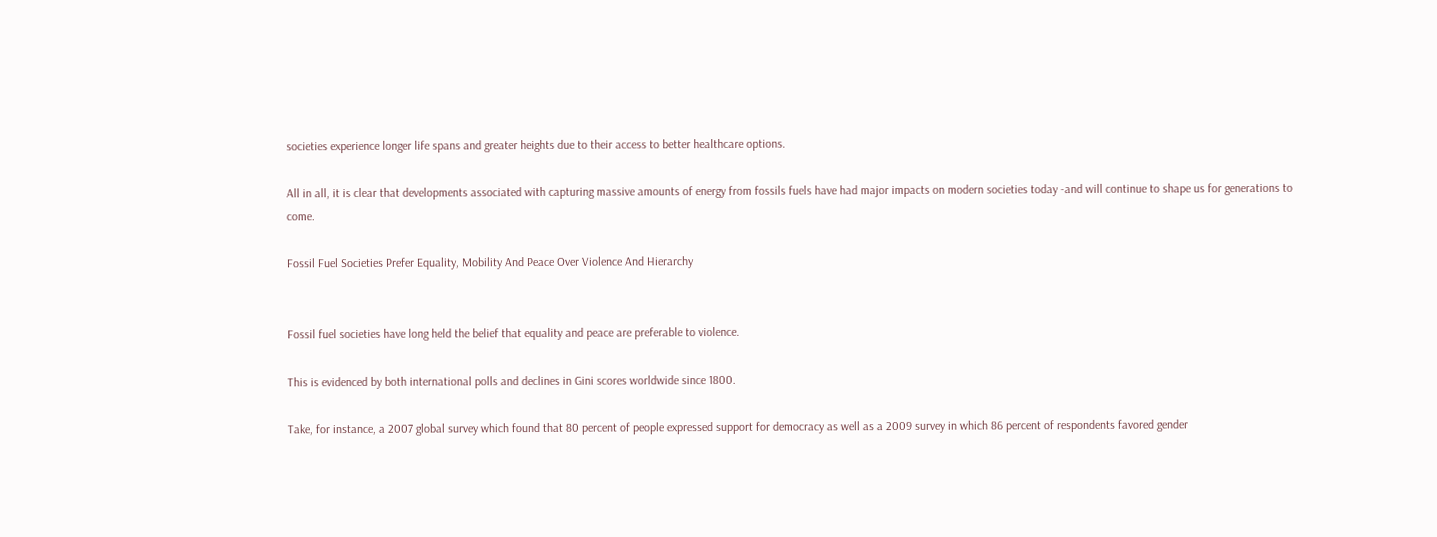societies experience longer life spans and greater heights due to their access to better healthcare options.

All in all, it is clear that developments associated with capturing massive amounts of energy from fossils fuels have had major impacts on modern societies today -and will continue to shape us for generations to come.

Fossil Fuel Societies Prefer Equality, Mobility And Peace Over Violence And Hierarchy


Fossil fuel societies have long held the belief that equality and peace are preferable to violence.

This is evidenced by both international polls and declines in Gini scores worldwide since 1800.

Take, for instance, a 2007 global survey which found that 80 percent of people expressed support for democracy as well as a 2009 survey in which 86 percent of respondents favored gender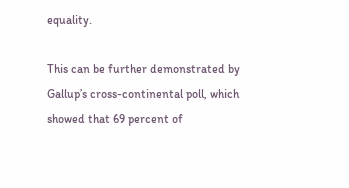equality.

This can be further demonstrated by Gallup’s cross-continental poll, which showed that 69 percent of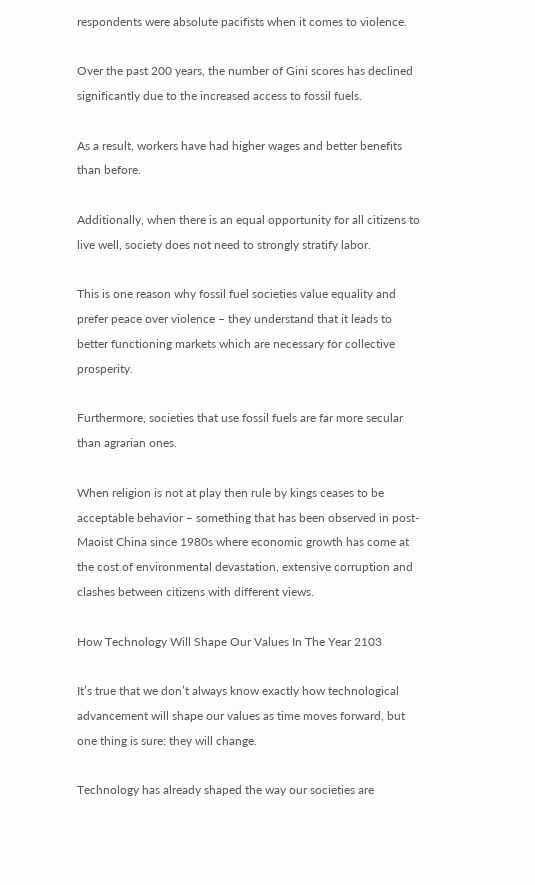respondents were absolute pacifists when it comes to violence.

Over the past 200 years, the number of Gini scores has declined significantly due to the increased access to fossil fuels.

As a result, workers have had higher wages and better benefits than before.

Additionally, when there is an equal opportunity for all citizens to live well, society does not need to strongly stratify labor.

This is one reason why fossil fuel societies value equality and prefer peace over violence – they understand that it leads to better functioning markets which are necessary for collective prosperity.

Furthermore, societies that use fossil fuels are far more secular than agrarian ones.

When religion is not at play then rule by kings ceases to be acceptable behavior – something that has been observed in post-Maoist China since 1980s where economic growth has come at the cost of environmental devastation, extensive corruption and clashes between citizens with different views.

How Technology Will Shape Our Values In The Year 2103

It’s true that we don’t always know exactly how technological advancement will shape our values as time moves forward, but one thing is sure: they will change.

Technology has already shaped the way our societies are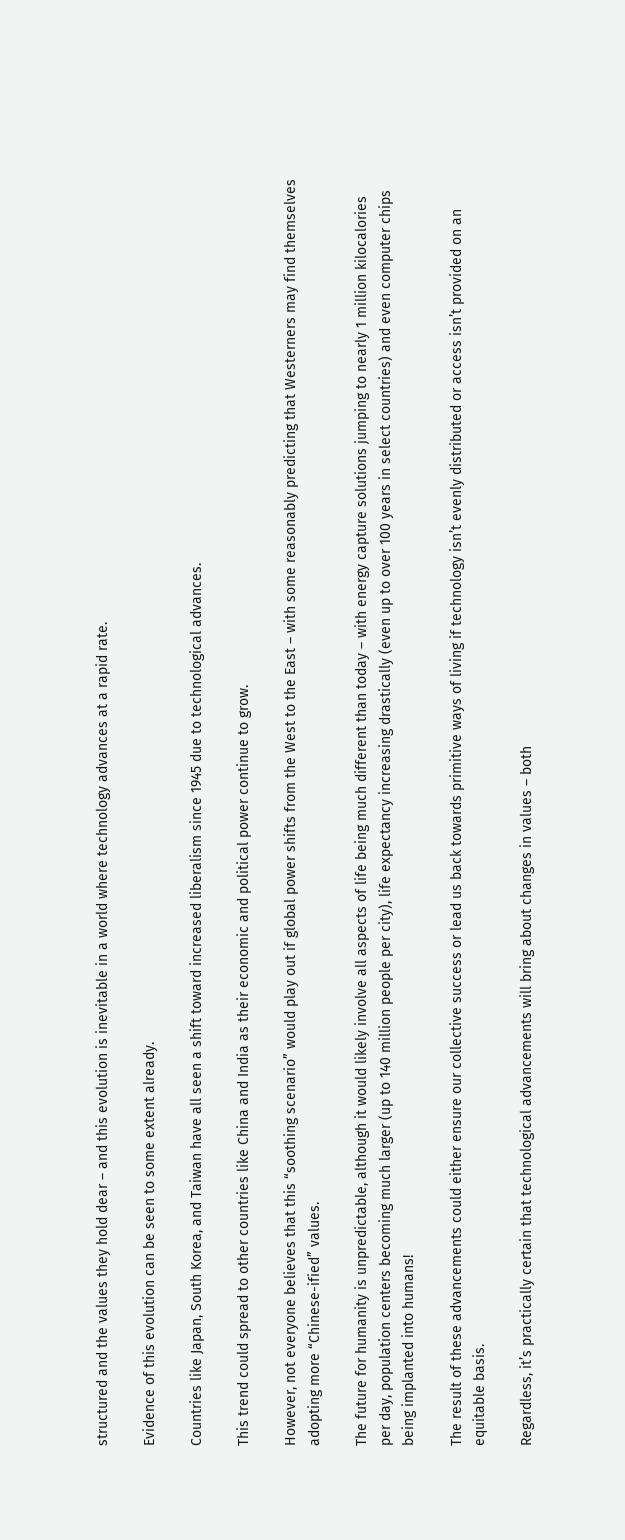structured and the values they hold dear – and this evolution is inevitable in a world where technology advances at a rapid rate.

Evidence of this evolution can be seen to some extent already.

Countries like Japan, South Korea, and Taiwan have all seen a shift toward increased liberalism since 1945 due to technological advances.

This trend could spread to other countries like China and India as their economic and political power continue to grow.

However, not everyone believes that this “soothing scenario” would play out if global power shifts from the West to the East – with some reasonably predicting that Westerners may find themselves adopting more “Chinese-ified” values.

The future for humanity is unpredictable, although it would likely involve all aspects of life being much different than today – with energy capture solutions jumping to nearly 1 million kilocalories per day, population centers becoming much larger (up to 140 million people per city), life expectancy increasing drastically (even up to over 100 years in select countries) and even computer chips being implanted into humans!

The result of these advancements could either ensure our collective success or lead us back towards primitive ways of living if technology isn’t evenly distributed or access isn’t provided on an equitable basis.

Regardless, it’s practically certain that technological advancements will bring about changes in values – both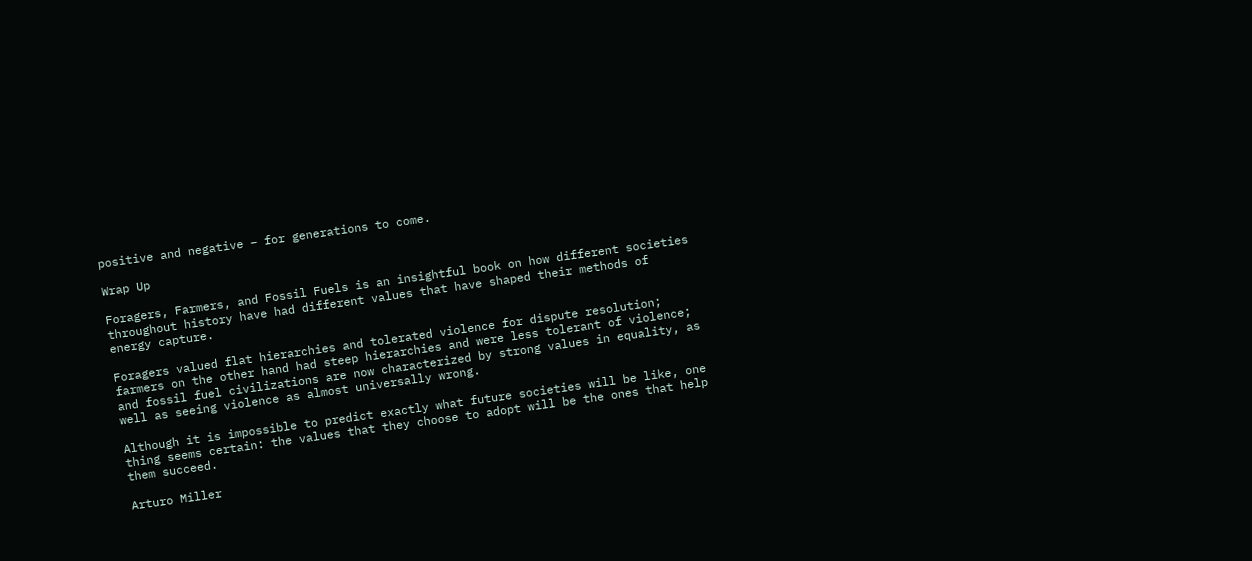positive and negative – for generations to come.

Wrap Up

Foragers, Farmers, and Fossil Fuels is an insightful book on how different societies throughout history have had different values that have shaped their methods of energy capture.

Foragers valued flat hierarchies and tolerated violence for dispute resolution; farmers on the other hand had steep hierarchies and were less tolerant of violence; and fossil fuel civilizations are now characterized by strong values in equality, as well as seeing violence as almost universally wrong.

Although it is impossible to predict exactly what future societies will be like, one thing seems certain: the values that they choose to adopt will be the ones that help them succeed.

Arturo Miller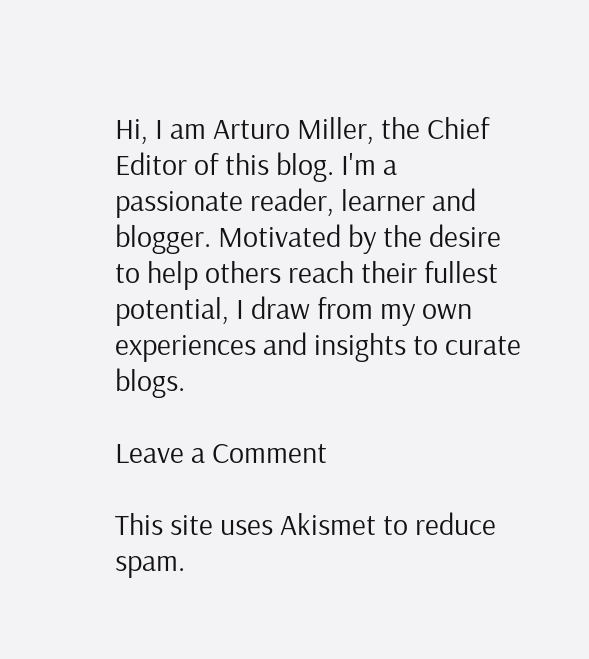Hi, I am Arturo Miller, the Chief Editor of this blog. I'm a passionate reader, learner and blogger. Motivated by the desire to help others reach their fullest potential, I draw from my own experiences and insights to curate blogs.

Leave a Comment

This site uses Akismet to reduce spam.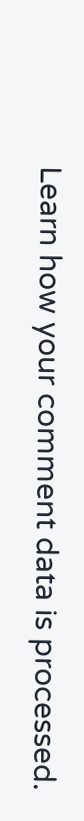Learn how your comment data is processed.